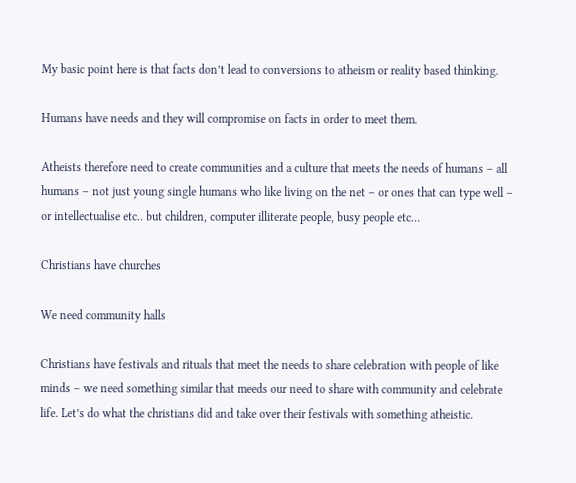My basic point here is that facts don’t lead to conversions to atheism or reality based thinking.

Humans have needs and they will compromise on facts in order to meet them.

Atheists therefore need to create communities and a culture that meets the needs of humans – all humans – not just young single humans who like living on the net – or ones that can type well – or intellectualise etc.. but children, computer illiterate people, busy people etc…

Christians have churches

We need community halls

Christians have festivals and rituals that meet the needs to share celebration with people of like minds – we need something similar that meeds our need to share with community and celebrate life. Let’s do what the christians did and take over their festivals with something atheistic.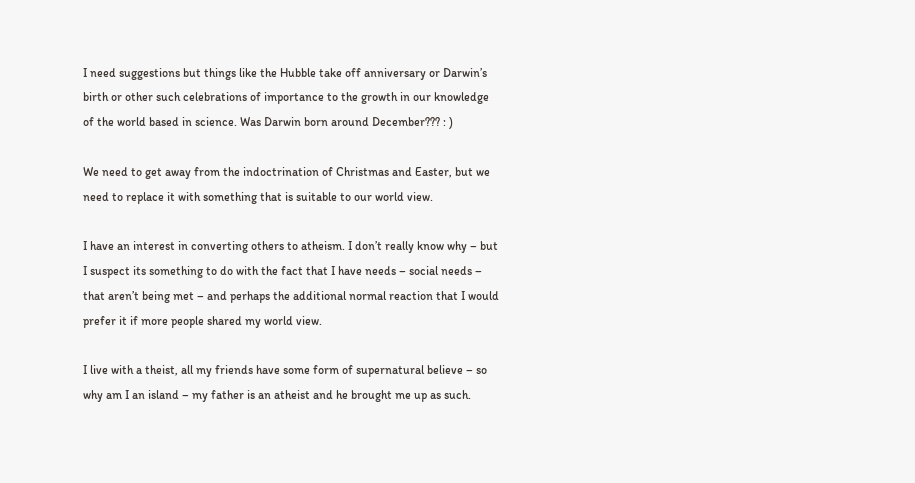I need suggestions but things like the Hubble take off anniversary or Darwin’s birth or other such celebrations of importance to the growth in our knowledge of the world based in science. Was Darwin born around December??? : )

We need to get away from the indoctrination of Christmas and Easter, but we need to replace it with something that is suitable to our world view.

I have an interest in converting others to atheism. I don’t really know why – but I suspect its something to do with the fact that I have needs – social needs – that aren’t being met – and perhaps the additional normal reaction that I would prefer it if more people shared my world view.

I live with a theist, all my friends have some form of supernatural believe – so why am I an island – my father is an atheist and he brought me up as such.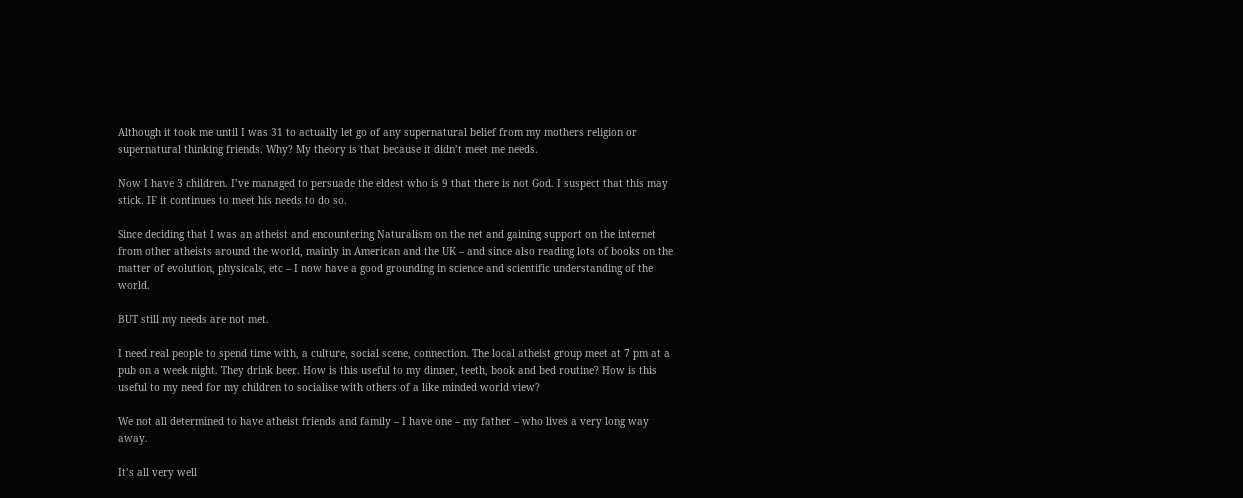Although it took me until I was 31 to actually let go of any supernatural belief from my mothers religion or supernatural thinking friends. Why? My theory is that because it didn’t meet me needs.

Now I have 3 children. I’ve managed to persuade the eldest who is 9 that there is not God. I suspect that this may stick. IF it continues to meet his needs to do so.

Since deciding that I was an atheist and encountering Naturalism on the net and gaining support on the internet from other atheists around the world, mainly in American and the UK – and since also reading lots of books on the matter of evolution, physicals, etc – I now have a good grounding in science and scientific understanding of the world.

BUT still my needs are not met.

I need real people to spend time with, a culture, social scene, connection. The local atheist group meet at 7 pm at a pub on a week night. They drink beer. How is this useful to my dinner, teeth, book and bed routine? How is this useful to my need for my children to socialise with others of a like minded world view?

We not all determined to have atheist friends and family – I have one – my father – who lives a very long way away.

It’s all very well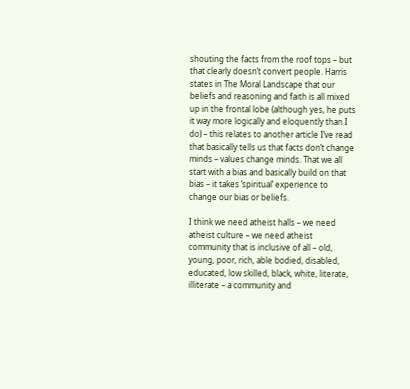shouting the facts from the roof tops – but that clearly doesn’t convert people. Harris states in The Moral Landscape that our beliefs and reasoning and faith is all mixed up in the frontal lobe (although yes, he puts it way more logically and eloquently than I do) – this relates to another article I’ve read that basically tells us that facts don’t change minds – values change minds. That we all start with a bias and basically build on that bias – it takes ‘spiritual’ experience to change our bias or beliefs.

I think we need atheist halls – we need atheist culture – we need atheist community that is inclusive of all – old, young, poor, rich, able bodied, disabled, educated, low skilled, black, white, literate, illiterate – a community and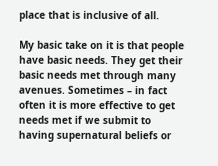place that is inclusive of all.

My basic take on it is that people have basic needs. They get their basic needs met through many avenues. Sometimes – in fact often it is more effective to get needs met if we submit to having supernatural beliefs or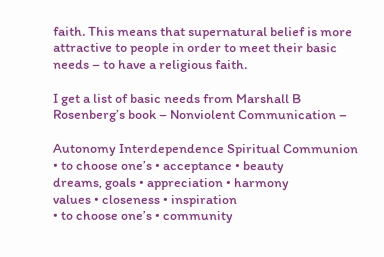faith. This means that supernatural belief is more attractive to people in order to meet their basic needs – to have a religious faith.

I get a list of basic needs from Marshall B Rosenberg’s book – Nonviolent Communication –

Autonomy Interdependence Spiritual Communion
• to choose one’s • acceptance • beauty
dreams, goals • appreciation • harmony
values • closeness • inspiration
• to choose one’s • community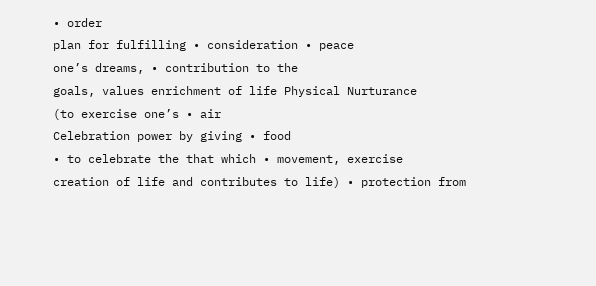• order
plan for fulfilling • consideration • peace
one’s dreams, • contribution to the
goals, values enrichment of life Physical Nurturance
(to exercise one’s • air
Celebration power by giving • food
• to celebrate the that which • movement, exercise
creation of life and contributes to life) • protection from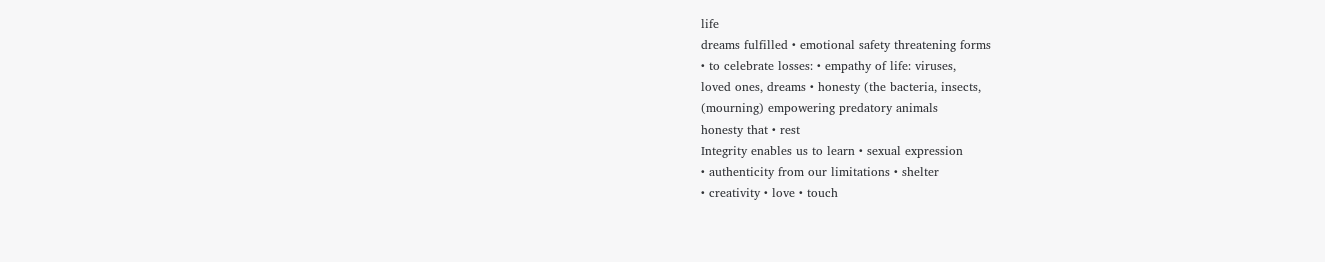life
dreams fulfilled • emotional safety threatening forms
• to celebrate losses: • empathy of life: viruses,
loved ones, dreams • honesty (the bacteria, insects,
(mourning) empowering predatory animals
honesty that • rest
Integrity enables us to learn • sexual expression
• authenticity from our limitations • shelter
• creativity • love • touch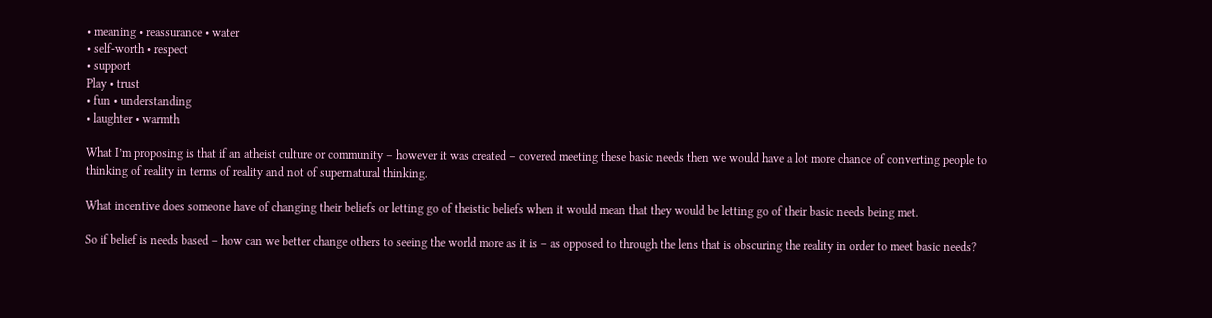• meaning • reassurance • water
• self-worth • respect
• support
Play • trust
• fun • understanding
• laughter • warmth

What I’m proposing is that if an atheist culture or community – however it was created – covered meeting these basic needs then we would have a lot more chance of converting people to thinking of reality in terms of reality and not of supernatural thinking.

What incentive does someone have of changing their beliefs or letting go of theistic beliefs when it would mean that they would be letting go of their basic needs being met.

So if belief is needs based – how can we better change others to seeing the world more as it is – as opposed to through the lens that is obscuring the reality in order to meet basic needs?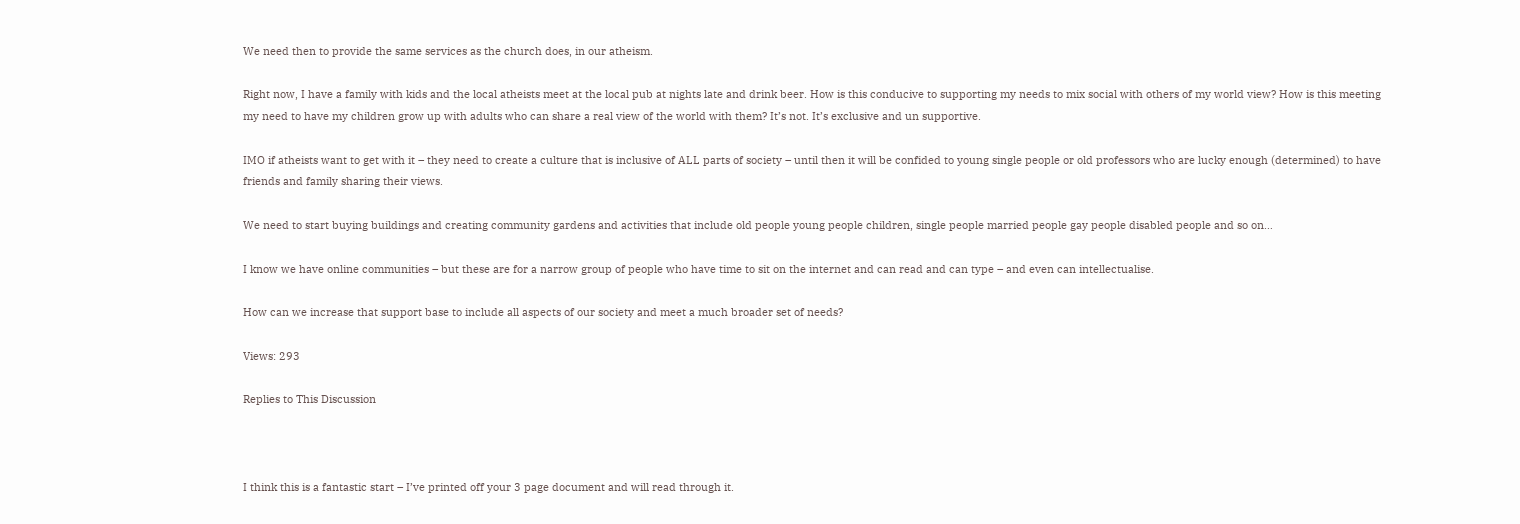We need then to provide the same services as the church does, in our atheism.

Right now, I have a family with kids and the local atheists meet at the local pub at nights late and drink beer. How is this conducive to supporting my needs to mix social with others of my world view? How is this meeting my need to have my children grow up with adults who can share a real view of the world with them? It’s not. It’s exclusive and un supportive.

IMO if atheists want to get with it – they need to create a culture that is inclusive of ALL parts of society – until then it will be confided to young single people or old professors who are lucky enough (determined) to have friends and family sharing their views.

We need to start buying buildings and creating community gardens and activities that include old people young people children, single people married people gay people disabled people and so on…

I know we have online communities – but these are for a narrow group of people who have time to sit on the internet and can read and can type – and even can intellectualise.

How can we increase that support base to include all aspects of our society and meet a much broader set of needs?

Views: 293

Replies to This Discussion



I think this is a fantastic start – I’ve printed off your 3 page document and will read through it.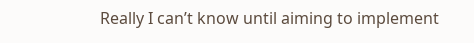Really I can’t know until aiming to implement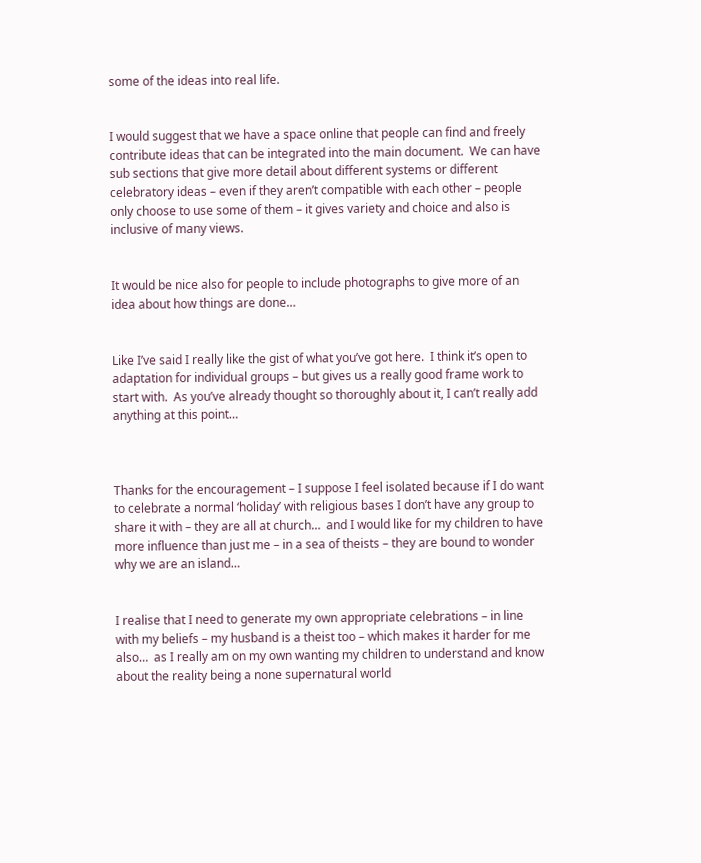some of the ideas into real life.


I would suggest that we have a space online that people can find and freely contribute ideas that can be integrated into the main document.  We can have sub sections that give more detail about different systems or different celebratory ideas – even if they aren’t compatible with each other – people only choose to use some of them – it gives variety and choice and also is inclusive of many views.


It would be nice also for people to include photographs to give more of an idea about how things are done…


Like I’ve said I really like the gist of what you’ve got here.  I think it’s open to adaptation for individual groups – but gives us a really good frame work to start with.  As you’ve already thought so thoroughly about it, I can’t really add anything at this point…



Thanks for the encouragement – I suppose I feel isolated because if I do want to celebrate a normal ‘holiday’ with religious bases I don’t have any group to share it with – they are all at church…  and I would like for my children to have more influence than just me – in a sea of theists – they are bound to wonder why we are an island…


I realise that I need to generate my own appropriate celebrations – in line with my beliefs – my husband is a theist too – which makes it harder for me also…  as I really am on my own wanting my children to understand and know about the reality being a none supernatural world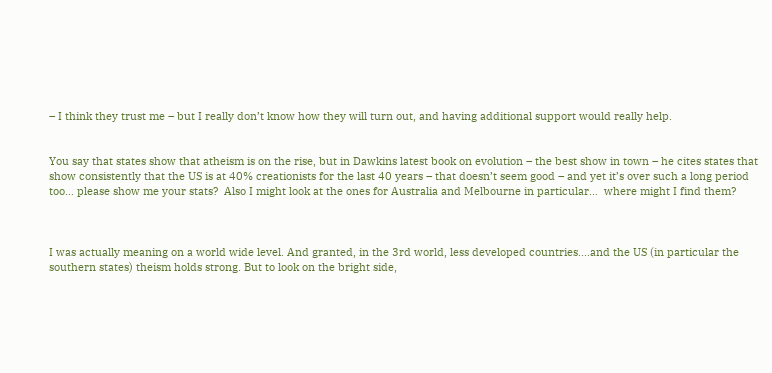– I think they trust me – but I really don’t know how they will turn out, and having additional support would really help.


You say that states show that atheism is on the rise, but in Dawkins latest book on evolution – the best show in town – he cites states that show consistently that the US is at 40% creationists for the last 40 years – that doesn’t seem good – and yet it’s over such a long period too… please show me your stats?  Also I might look at the ones for Australia and Melbourne in particular…  where might I find them?



I was actually meaning on a world wide level. And granted, in the 3rd world, less developed countries....and the US (in particular the southern states) theism holds strong. But to look on the bright side,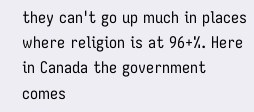they can't go up much in places where religion is at 96+%. Here in Canada the government comes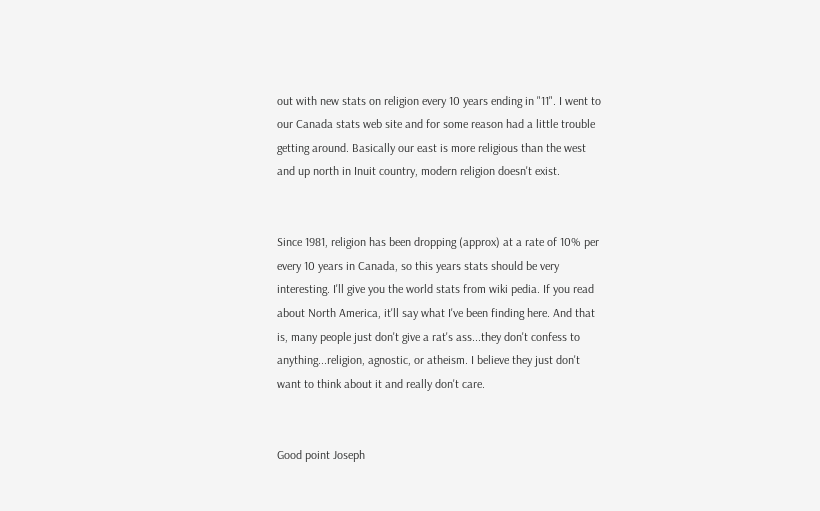out with new stats on religion every 10 years ending in "11". I went to our Canada stats web site and for some reason had a little trouble getting around. Basically our east is more religious than the west and up north in Inuit country, modern religion doesn't exist.


Since 1981, religion has been dropping (approx) at a rate of 10% per every 10 years in Canada, so this years stats should be very interesting. I'll give you the world stats from wiki pedia. If you read about North America, it'll say what I've been finding here. And that is, many people just don't give a rat's ass...they don't confess to anything...religion, agnostic, or atheism. I believe they just don't want to think about it and really don't care.


Good point Joseph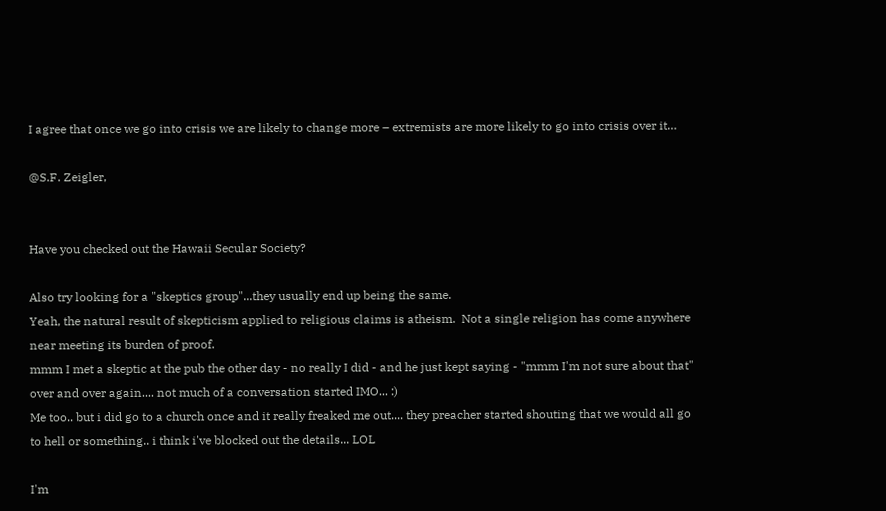I agree that once we go into crisis we are likely to change more – extremists are more likely to go into crisis over it…

@S.F. Zeigler,


Have you checked out the Hawaii Secular Society?

Also try looking for a "skeptics group"...they usually end up being the same.
Yeah, the natural result of skepticism applied to religious claims is atheism.  Not a single religion has come anywhere near meeting its burden of proof.
mmm I met a skeptic at the pub the other day - no really I did - and he just kept saying - "mmm I'm not sure about that" over and over again.... not much of a conversation started IMO... :)
Me too.. but i did go to a church once and it really freaked me out.... they preacher started shouting that we would all go to hell or something.. i think i've blocked out the details... LOL

I'm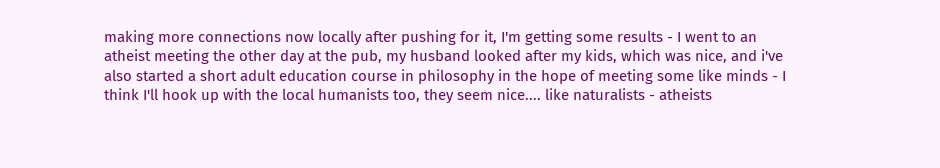making more connections now locally after pushing for it, I'm getting some results - I went to an atheist meeting the other day at the pub, my husband looked after my kids, which was nice, and i've also started a short adult education course in philosophy in the hope of meeting some like minds - I think I'll hook up with the local humanists too, they seem nice.... like naturalists - atheists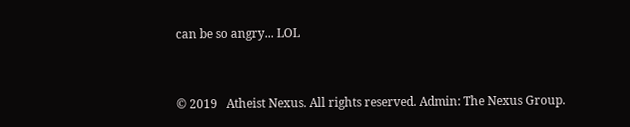can be so angry... LOL


© 2019   Atheist Nexus. All rights reserved. Admin: The Nexus Group.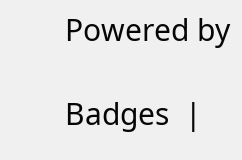Powered by

Badges  |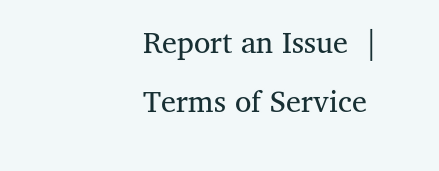Report an Issue  |  Terms of Service